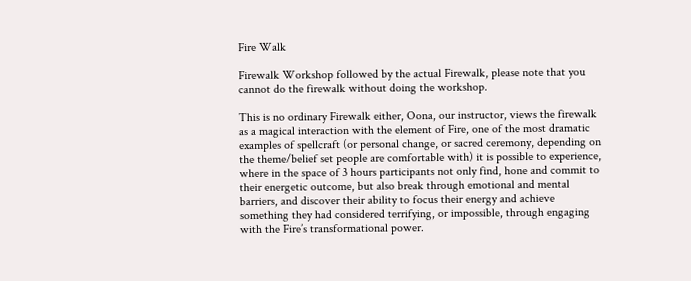Fire Walk

Firewalk Workshop followed by the actual Firewalk, please note that you cannot do the firewalk without doing the workshop.

This is no ordinary Firewalk either, Oona, our instructor, views the firewalk as a magical interaction with the element of Fire, one of the most dramatic examples of spellcraft (or personal change, or sacred ceremony, depending on the theme/belief set people are comfortable with) it is possible to experience, where in the space of 3 hours participants not only find, hone and commit to their energetic outcome, but also break through emotional and mental barriers, and discover their ability to focus their energy and achieve something they had considered terrifying, or impossible, through engaging with the Fire’s transformational power.